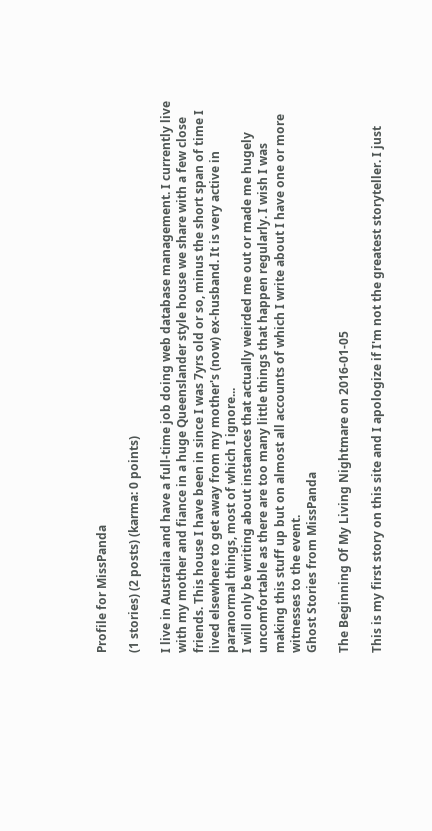Profile for MissPanda

(1 stories) (2 posts) (karma: 0 points)

I live in Australia and have a full-time job doing web database management. I currently live with my mother and fiance in a huge Queenslander style house we share with a few close friends. This house I have been in since I was 7yrs old or so, minus the short span of time I lived elsewhere to get away from my mother's (now) ex-husband. It is very active in paranormal things, most of which I ignore...
I will only be writing about instances that actually weirded me out or made me hugely uncomfortable as there are too many little things that happen regularly. I wish I was making this stuff up but on almost all accounts of which I write about I have one or more witnesses to the event.
Ghost Stories from MissPanda

The Beginning Of My Living Nightmare on 2016-01-05

This is my first story on this site and I apologize if I'm not the greatest storyteller. I just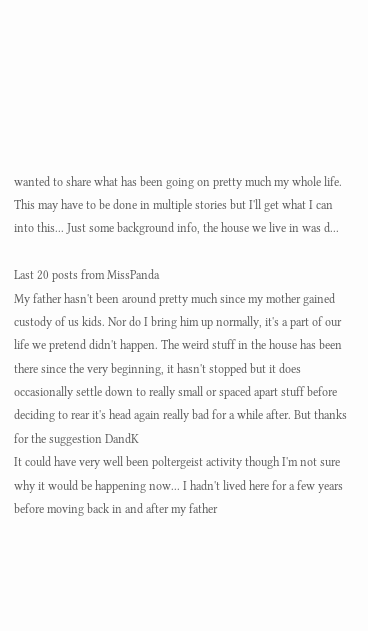wanted to share what has been going on pretty much my whole life. This may have to be done in multiple stories but I'll get what I can into this... Just some background info, the house we live in was d...

Last 20 posts from MissPanda
My father hasn't been around pretty much since my mother gained custody of us kids. Nor do I bring him up normally, it's a part of our life we pretend didn't happen. The weird stuff in the house has been there since the very beginning, it hasn't stopped but it does occasionally settle down to really small or spaced apart stuff before deciding to rear it's head again really bad for a while after. But thanks for the suggestion DandK
It could have very well been poltergeist activity though I'm not sure why it would be happening now... I hadn't lived here for a few years before moving back in and after my father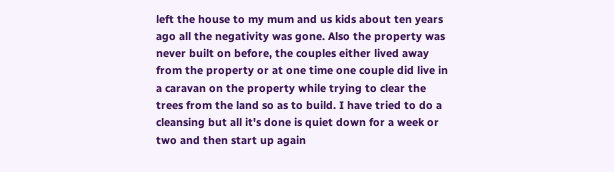left the house to my mum and us kids about ten years ago all the negativity was gone. Also the property was never built on before, the couples either lived away from the property or at one time one couple did live in a caravan on the property while trying to clear the trees from the land so as to build. I have tried to do a cleansing but all it's done is quiet down for a week or two and then start up again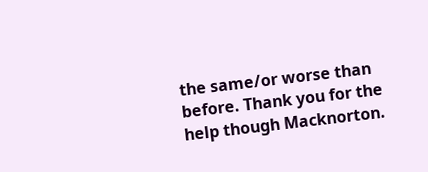the same/or worse than before. Thank you for the help though Macknorton.